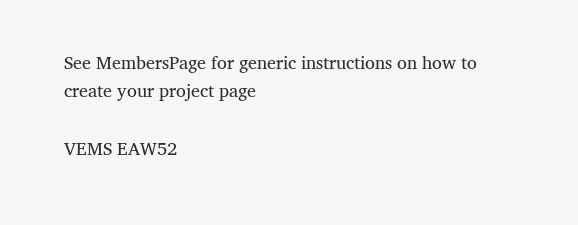See MembersPage for generic instructions on how to create your project page

VEMS EAW52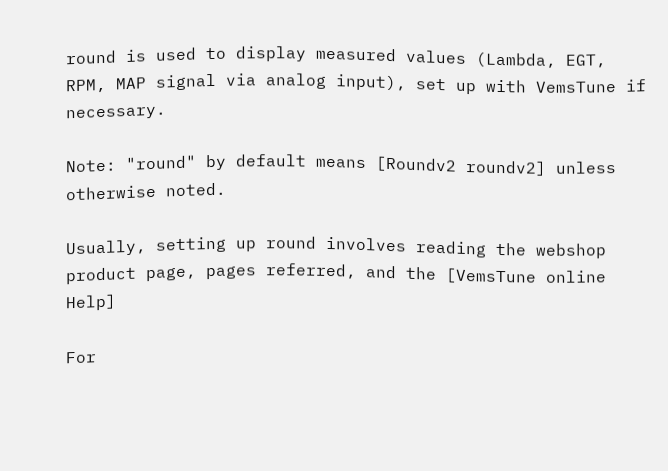round is used to display measured values (Lambda, EGT, RPM, MAP signal via analog input), set up with VemsTune if necessary.

Note: "round" by default means [Roundv2 roundv2] unless otherwise noted.

Usually, setting up round involves reading the webshop product page, pages referred, and the [VemsTune online Help]

For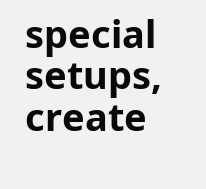special setups, create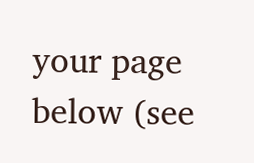your page below (see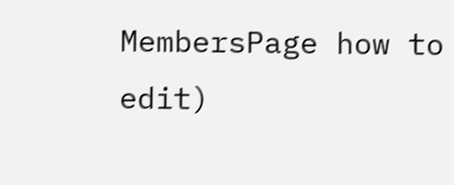MembersPage how to edit)